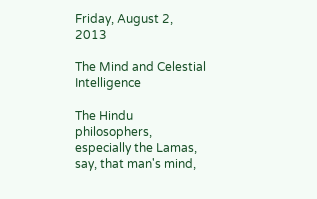Friday, August 2, 2013

The Mind and Celestial Intelligence

The Hindu philosophers, especially the Lamas, say, that man's mind,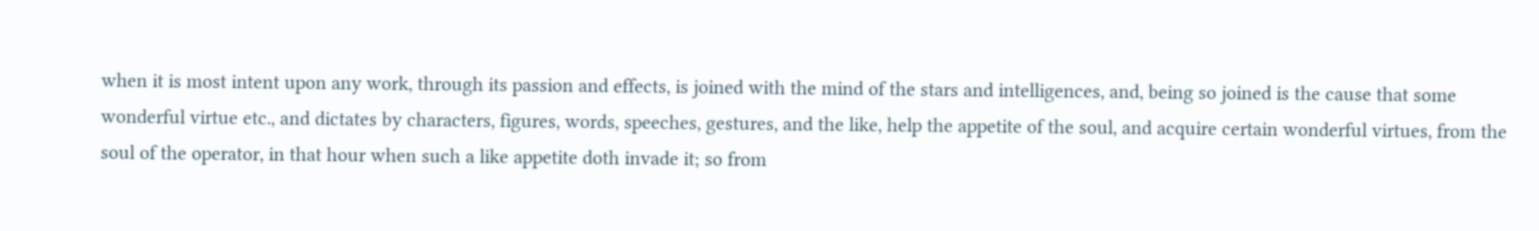when it is most intent upon any work, through its passion and effects, is joined with the mind of the stars and intelligences, and, being so joined is the cause that some wonderful virtue etc., and dictates by characters, figures, words, speeches, gestures, and the like, help the appetite of the soul, and acquire certain wonderful virtues, from the soul of the operator, in that hour when such a like appetite doth invade it; so from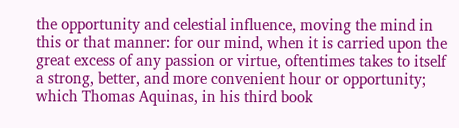the opportunity and celestial influence, moving the mind in this or that manner: for our mind, when it is carried upon the great excess of any passion or virtue, oftentimes takes to itself a strong, better, and more convenient hour or opportunity; which Thomas Aquinas, in his third book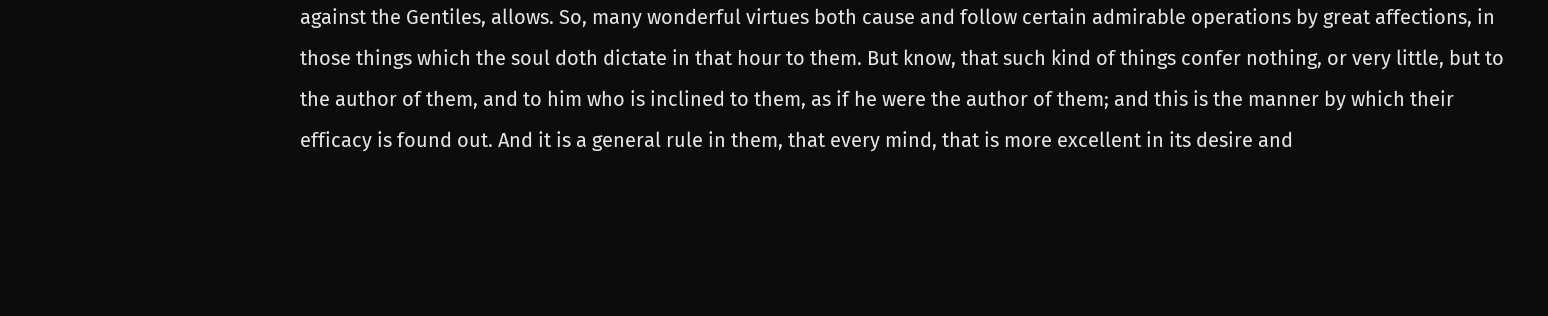against the Gentiles, allows. So, many wonderful virtues both cause and follow certain admirable operations by great affections, in those things which the soul doth dictate in that hour to them. But know, that such kind of things confer nothing, or very little, but to the author of them, and to him who is inclined to them, as if he were the author of them; and this is the manner by which their efficacy is found out. And it is a general rule in them, that every mind, that is more excellent in its desire and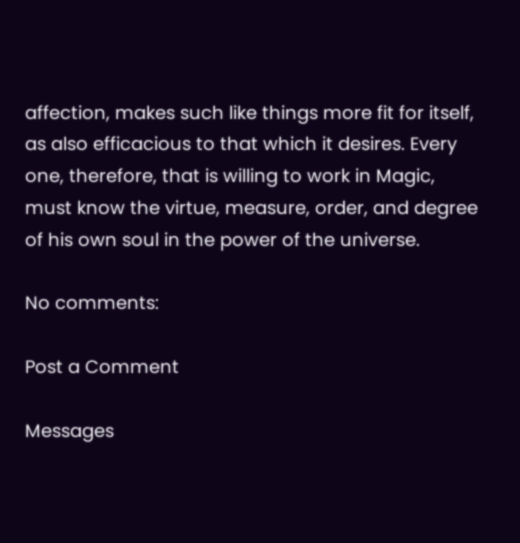affection, makes such like things more fit for itself, as also efficacious to that which it desires. Every one, therefore, that is willing to work in Magic, must know the virtue, measure, order, and degree of his own soul in the power of the universe.

No comments:

Post a Comment

Messages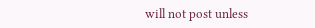will not post unless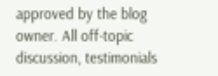approved by the blog owner. All off-topic discussion, testimonials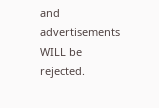and advertisements WILL be rejected.